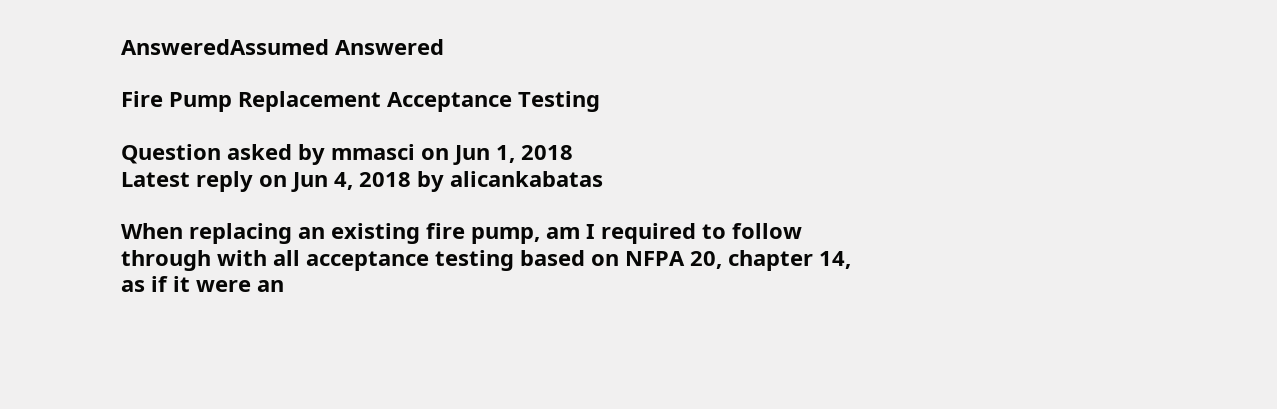AnsweredAssumed Answered

Fire Pump Replacement Acceptance Testing

Question asked by mmasci on Jun 1, 2018
Latest reply on Jun 4, 2018 by alicankabatas

When replacing an existing fire pump, am I required to follow through with all acceptance testing based on NFPA 20, chapter 14, as if it were an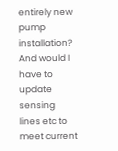entirely new pump installation?  And would I have to update sensing lines etc to meet current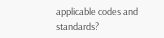applicable codes and standards?